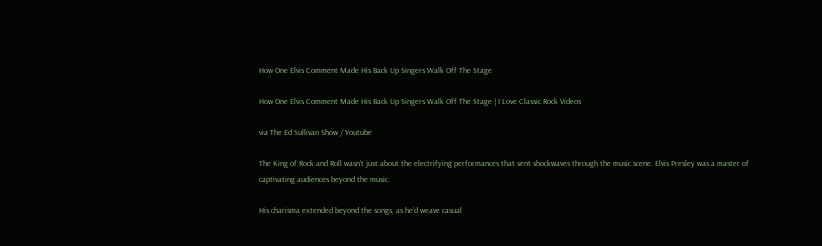How One Elvis Comment Made His Back Up Singers Walk Off The Stage

How One Elvis Comment Made His Back Up Singers Walk Off The Stage | I Love Classic Rock Videos

via The Ed Sullivan Show / Youtube

The King of Rock and Roll wasn’t just about the electrifying performances that sent shockwaves through the music scene. Elvis Presley was a master of captivating audiences beyond the music.

His charisma extended beyond the songs, as he’d weave casual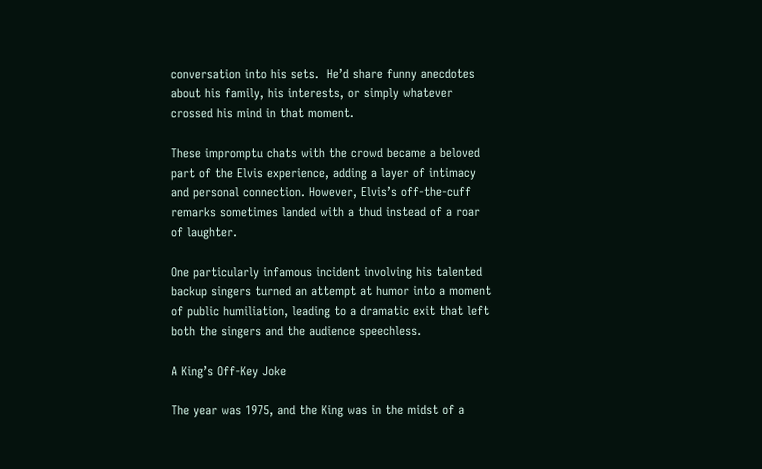conversation into his sets.  He’d share funny anecdotes about his family, his interests, or simply whatever crossed his mind in that moment.

These impromptu chats with the crowd became a beloved part of the Elvis experience, adding a layer of intimacy and personal connection. However, Elvis’s off-the-cuff remarks sometimes landed with a thud instead of a roar of laughter.

One particularly infamous incident involving his talented backup singers turned an attempt at humor into a moment of public humiliation, leading to a dramatic exit that left both the singers and the audience speechless.

A King’s Off-Key Joke

The year was 1975, and the King was in the midst of a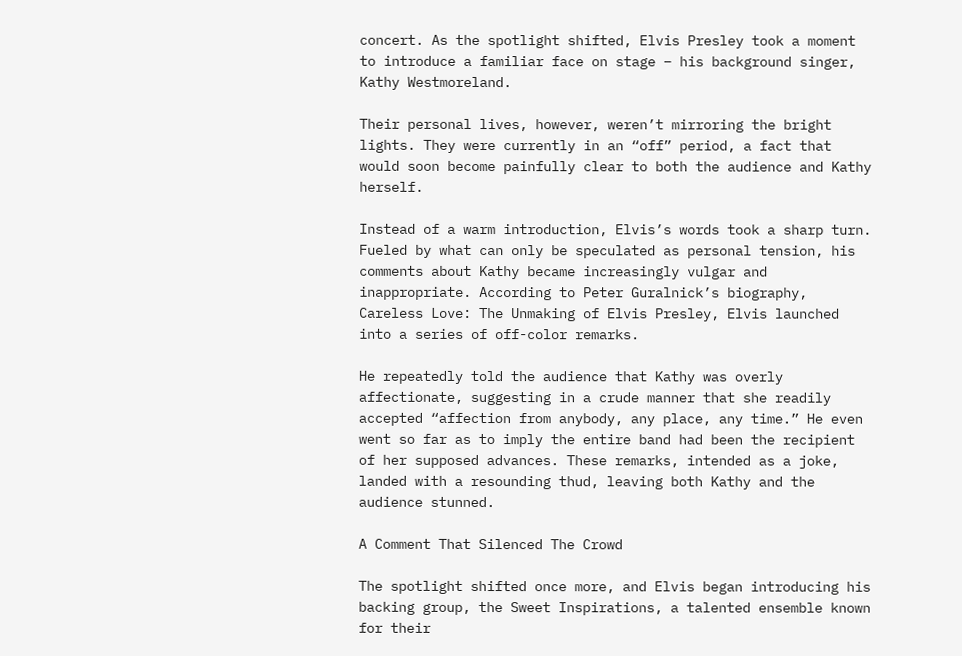concert. As the spotlight shifted, Elvis Presley took a moment to introduce a familiar face on stage – his background singer, Kathy Westmoreland.

Their personal lives, however, weren’t mirroring the bright lights. They were currently in an “off” period, a fact that would soon become painfully clear to both the audience and Kathy herself.

Instead of a warm introduction, Elvis’s words took a sharp turn. Fueled by what can only be speculated as personal tension, his comments about Kathy became increasingly vulgar and inappropriate. According to Peter Guralnick’s biography, Careless Love: The Unmaking of Elvis Presley, Elvis launched into a series of off-color remarks.

He repeatedly told the audience that Kathy was overly affectionate, suggesting in a crude manner that she readily accepted “affection from anybody, any place, any time.” He even went so far as to imply the entire band had been the recipient of her supposed advances. These remarks, intended as a joke, landed with a resounding thud, leaving both Kathy and the audience stunned.

A Comment That Silenced The Crowd

The spotlight shifted once more, and Elvis began introducing his backing group, the Sweet Inspirations, a talented ensemble known for their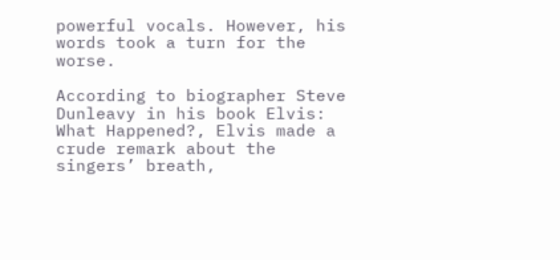powerful vocals. However, his words took a turn for the worse.

According to biographer Steve Dunleavy in his book Elvis: What Happened?, Elvis made a crude remark about the singers’ breath,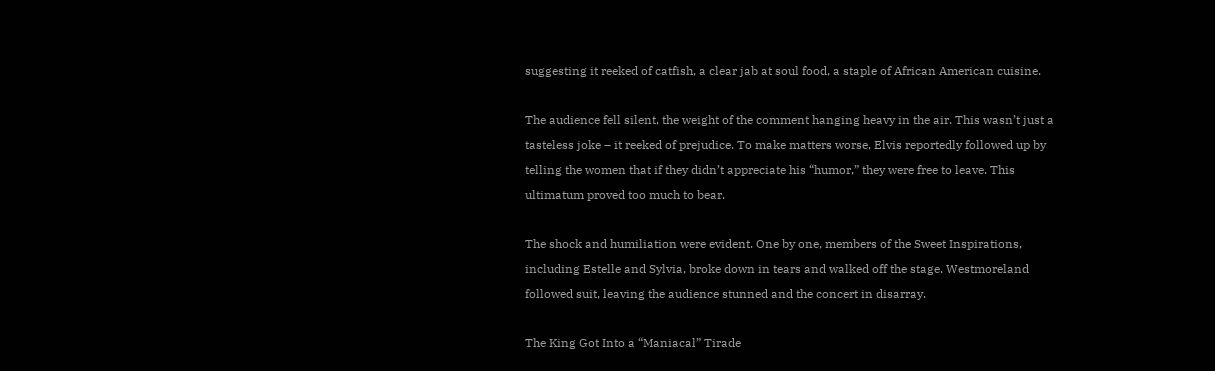suggesting it reeked of catfish, a clear jab at soul food, a staple of African American cuisine.

The audience fell silent, the weight of the comment hanging heavy in the air. This wasn’t just a tasteless joke – it reeked of prejudice. To make matters worse, Elvis reportedly followed up by telling the women that if they didn’t appreciate his “humor,” they were free to leave. This ultimatum proved too much to bear.

The shock and humiliation were evident. One by one, members of the Sweet Inspirations, including Estelle and Sylvia, broke down in tears and walked off the stage. Westmoreland followed suit, leaving the audience stunned and the concert in disarray.

The King Got Into a “Maniacal” Tirade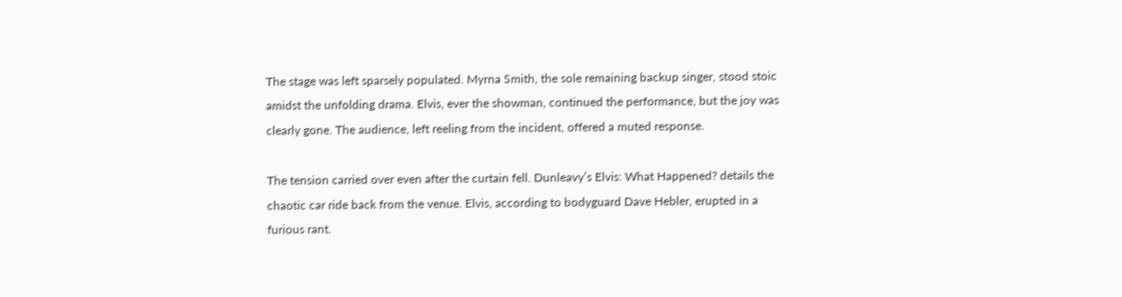The stage was left sparsely populated. Myrna Smith, the sole remaining backup singer, stood stoic amidst the unfolding drama. Elvis, ever the showman, continued the performance, but the joy was clearly gone. The audience, left reeling from the incident, offered a muted response.

The tension carried over even after the curtain fell. Dunleavy’s Elvis: What Happened? details the chaotic car ride back from the venue. Elvis, according to bodyguard Dave Hebler, erupted in a furious rant.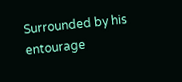Surrounded by his entourage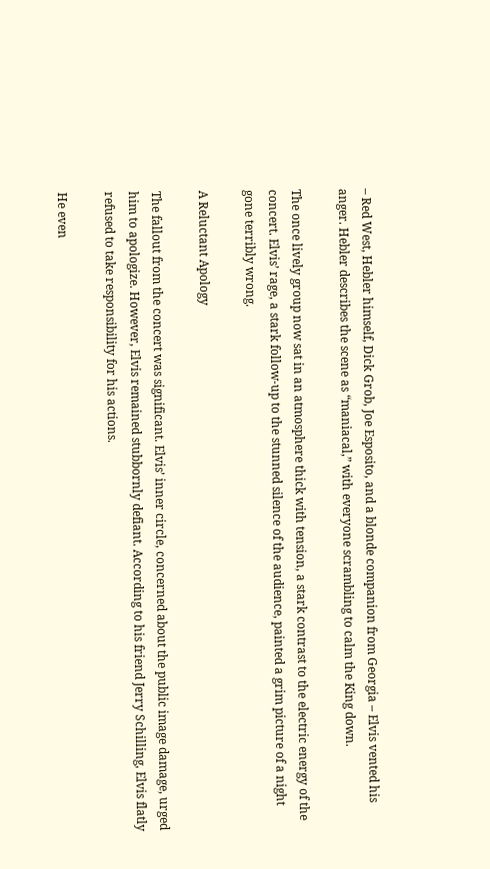– Red West, Hebler himself, Dick Grob, Joe Esposito, and a blonde companion from Georgia – Elvis vented his anger. Hebler describes the scene as “maniacal,” with everyone scrambling to calm the King down.

The once lively group now sat in an atmosphere thick with tension, a stark contrast to the electric energy of the concert. Elvis’ rage, a stark follow-up to the stunned silence of the audience, painted a grim picture of a night gone terribly wrong.

A Reluctant Apology

The fallout from the concert was significant. Elvis’ inner circle, concerned about the public image damage, urged him to apologize. However, Elvis remained stubbornly defiant. According to his friend Jerry Schilling, Elvis flatly refused to take responsibility for his actions.

He even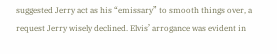suggested Jerry act as his “emissary” to smooth things over, a request Jerry wisely declined. Elvis’ arrogance was evident in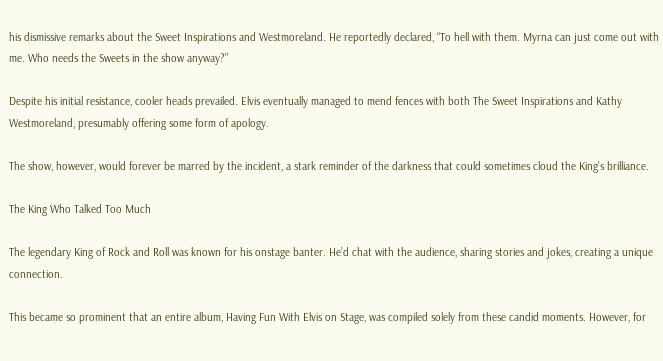his dismissive remarks about the Sweet Inspirations and Westmoreland. He reportedly declared, “To hell with them. Myrna can just come out with me. Who needs the Sweets in the show anyway?”

Despite his initial resistance, cooler heads prevailed. Elvis eventually managed to mend fences with both The Sweet Inspirations and Kathy Westmoreland, presumably offering some form of apology.

The show, however, would forever be marred by the incident, a stark reminder of the darkness that could sometimes cloud the King’s brilliance.

The King Who Talked Too Much

The legendary King of Rock and Roll was known for his onstage banter. He’d chat with the audience, sharing stories and jokes, creating a unique connection.

This became so prominent that an entire album, Having Fun With Elvis on Stage, was compiled solely from these candid moments. However, for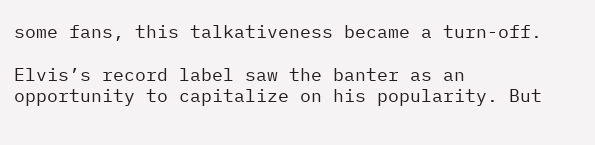some fans, this talkativeness became a turn-off.

Elvis’s record label saw the banter as an opportunity to capitalize on his popularity. But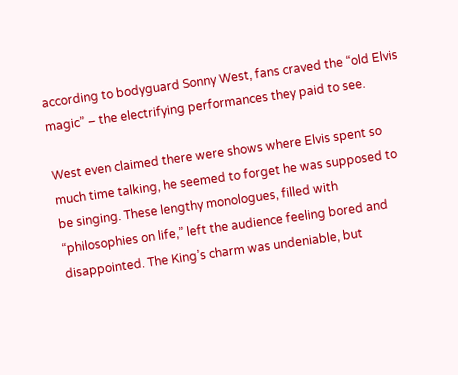according to bodyguard Sonny West, fans craved the “old Elvis magic” – the electrifying performances they paid to see.

West even claimed there were shows where Elvis spent so much time talking, he seemed to forget he was supposed to be singing. These lengthy monologues, filled with “philosophies on life,” left the audience feeling bored and disappointed. The King’s charm was undeniable, but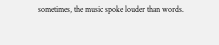sometimes, the music spoke louder than words.